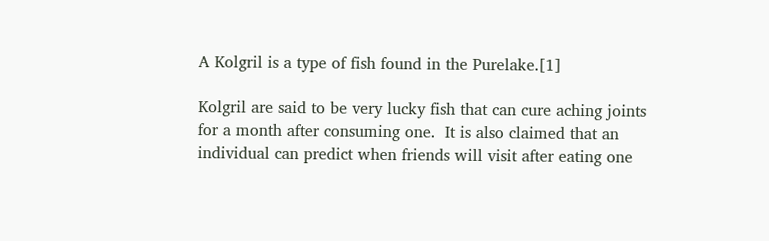A Kolgril is a type of fish found in the Purelake.[1]

Kolgril are said to be very lucky fish that can cure aching joints for a month after consuming one.  It is also claimed that an individual can predict when friends will visit after eating one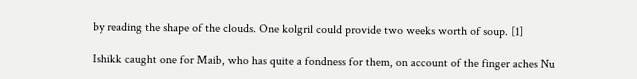by reading the shape of the clouds. One kolgril could provide two weeks worth of soup. [1]

Ishikk caught one for Maib, who has quite a fondness for them, on account of the finger aches Nu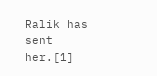Ralik has sent her.[1]